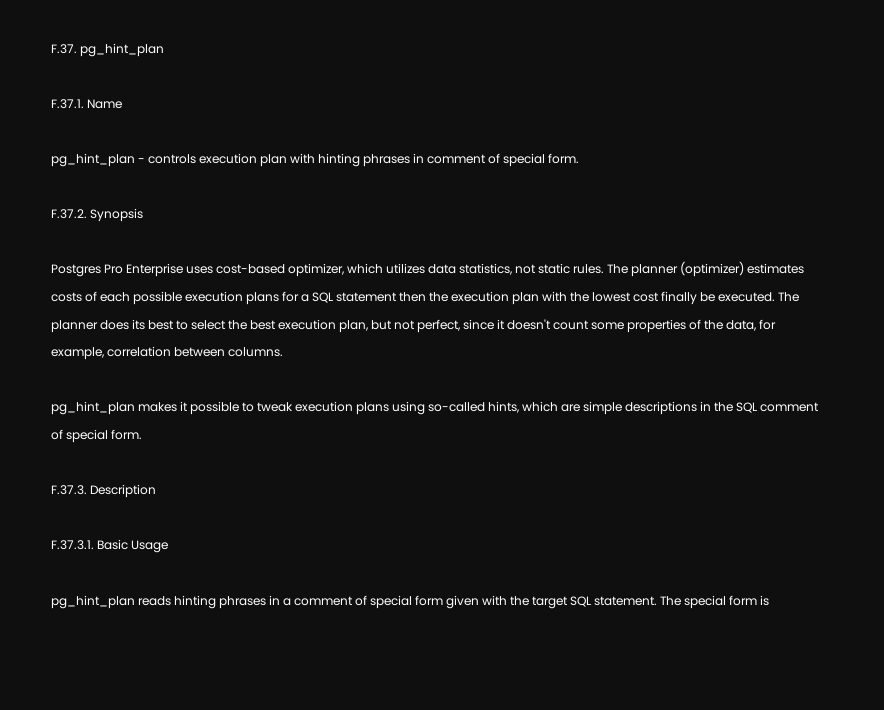F.37. pg_hint_plan

F.37.1. Name

pg_hint_plan - controls execution plan with hinting phrases in comment of special form.

F.37.2. Synopsis

Postgres Pro Enterprise uses cost-based optimizer, which utilizes data statistics, not static rules. The planner (optimizer) estimates costs of each possible execution plans for a SQL statement then the execution plan with the lowest cost finally be executed. The planner does its best to select the best execution plan, but not perfect, since it doesn't count some properties of the data, for example, correlation between columns.

pg_hint_plan makes it possible to tweak execution plans using so-called hints, which are simple descriptions in the SQL comment of special form.

F.37.3. Description

F.37.3.1. Basic Usage

pg_hint_plan reads hinting phrases in a comment of special form given with the target SQL statement. The special form is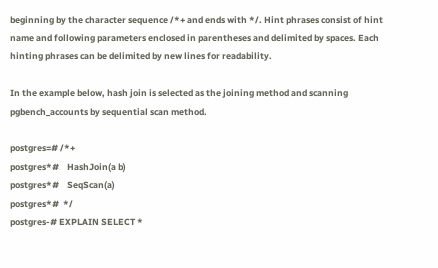beginning by the character sequence /*+ and ends with */. Hint phrases consist of hint name and following parameters enclosed in parentheses and delimited by spaces. Each hinting phrases can be delimited by new lines for readability.

In the example below, hash join is selected as the joining method and scanning pgbench_accounts by sequential scan method.

postgres=# /*+
postgres*#    HashJoin(a b)
postgres*#    SeqScan(a)
postgres*#  */
postgres-# EXPLAIN SELECT *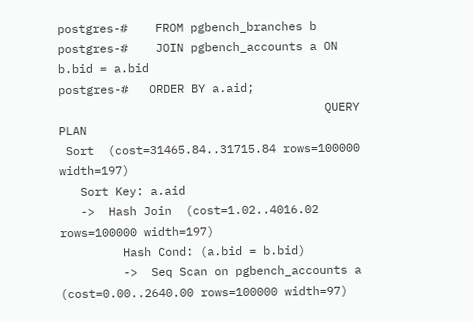postgres-#    FROM pgbench_branches b
postgres-#    JOIN pgbench_accounts a ON b.bid = a.bid
postgres-#   ORDER BY a.aid;
                                      QUERY PLAN
 Sort  (cost=31465.84..31715.84 rows=100000 width=197)
   Sort Key: a.aid
   ->  Hash Join  (cost=1.02..4016.02 rows=100000 width=197)
         Hash Cond: (a.bid = b.bid)
         ->  Seq Scan on pgbench_accounts a  (cost=0.00..2640.00 rows=100000 width=97)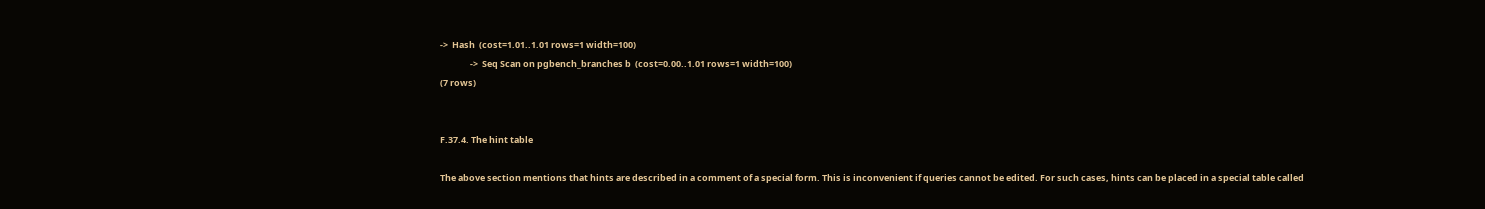->  Hash  (cost=1.01..1.01 rows=1 width=100)
               ->  Seq Scan on pgbench_branches b  (cost=0.00..1.01 rows=1 width=100)
(7 rows)


F.37.4. The hint table

The above section mentions that hints are described in a comment of a special form. This is inconvenient if queries cannot be edited. For such cases, hints can be placed in a special table called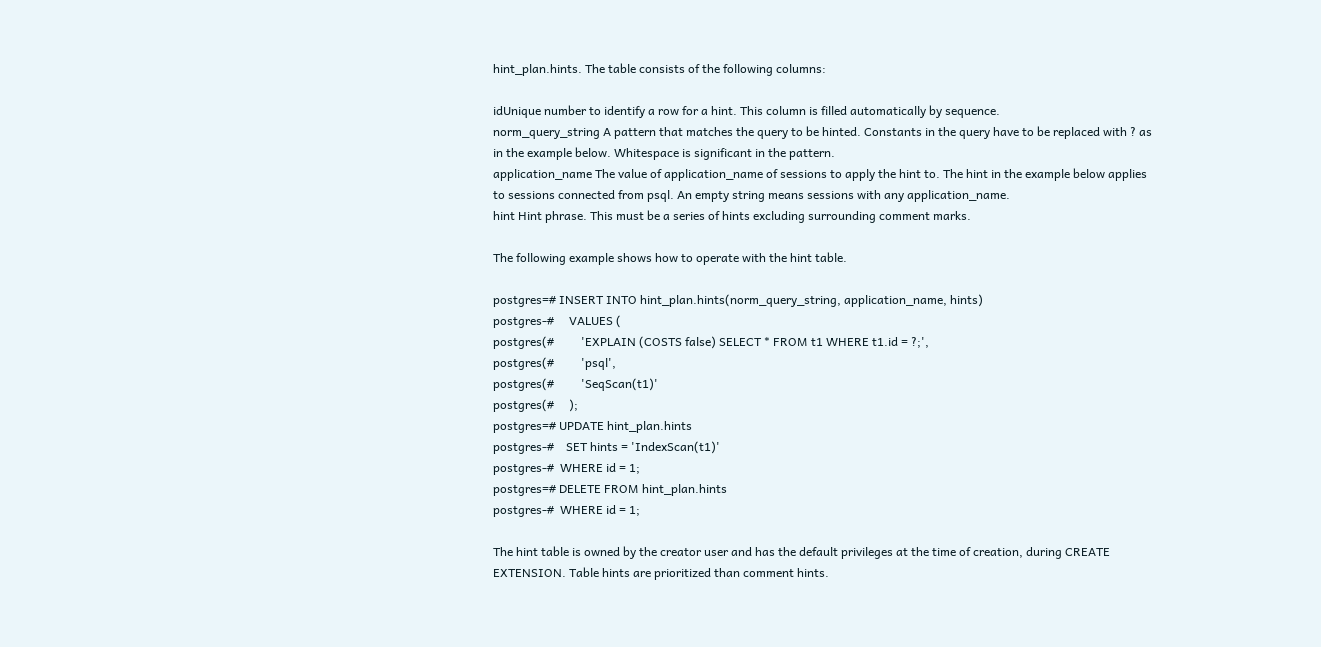hint_plan.hints. The table consists of the following columns:

idUnique number to identify a row for a hint. This column is filled automatically by sequence.
norm_query_string A pattern that matches the query to be hinted. Constants in the query have to be replaced with ? as in the example below. Whitespace is significant in the pattern.
application_name The value of application_name of sessions to apply the hint to. The hint in the example below applies to sessions connected from psql. An empty string means sessions with any application_name.
hint Hint phrase. This must be a series of hints excluding surrounding comment marks.

The following example shows how to operate with the hint table.

postgres=# INSERT INTO hint_plan.hints(norm_query_string, application_name, hints)
postgres-#     VALUES (
postgres(#         'EXPLAIN (COSTS false) SELECT * FROM t1 WHERE t1.id = ?;',
postgres(#         'psql',
postgres(#         'SeqScan(t1)'
postgres(#     );
postgres=# UPDATE hint_plan.hints
postgres-#    SET hints = 'IndexScan(t1)'
postgres-#  WHERE id = 1;
postgres=# DELETE FROM hint_plan.hints
postgres-#  WHERE id = 1;

The hint table is owned by the creator user and has the default privileges at the time of creation, during CREATE EXTENSION. Table hints are prioritized than comment hints.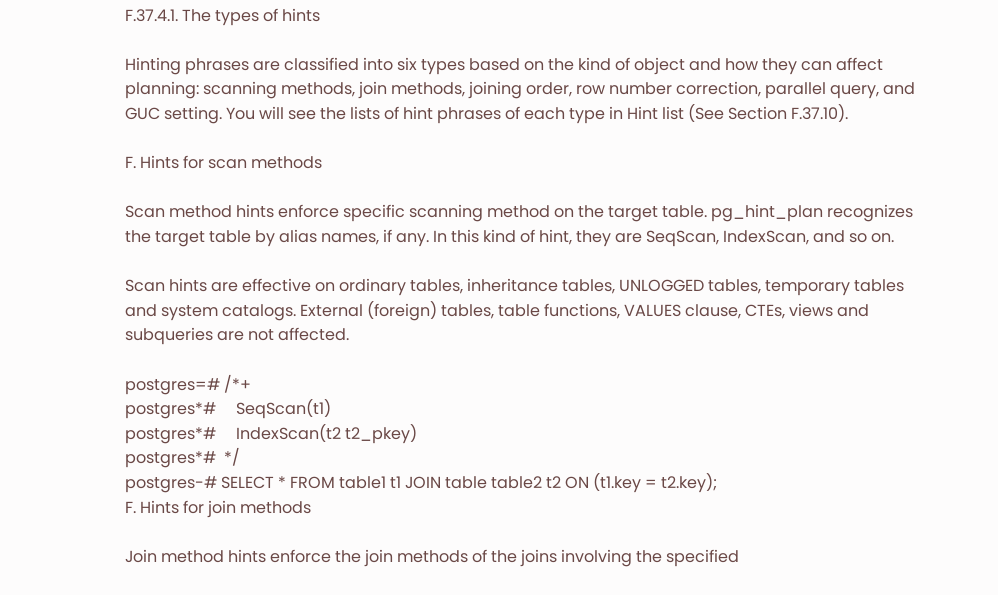F.37.4.1. The types of hints

Hinting phrases are classified into six types based on the kind of object and how they can affect planning: scanning methods, join methods, joining order, row number correction, parallel query, and GUC setting. You will see the lists of hint phrases of each type in Hint list (See Section F.37.10).

F. Hints for scan methods

Scan method hints enforce specific scanning method on the target table. pg_hint_plan recognizes the target table by alias names, if any. In this kind of hint, they are SeqScan, IndexScan, and so on.

Scan hints are effective on ordinary tables, inheritance tables, UNLOGGED tables, temporary tables and system catalogs. External (foreign) tables, table functions, VALUES clause, CTEs, views and subqueries are not affected.

postgres=# /*+
postgres*#     SeqScan(t1)
postgres*#     IndexScan(t2 t2_pkey)
postgres*#  */
postgres-# SELECT * FROM table1 t1 JOIN table table2 t2 ON (t1.key = t2.key);
F. Hints for join methods

Join method hints enforce the join methods of the joins involving the specified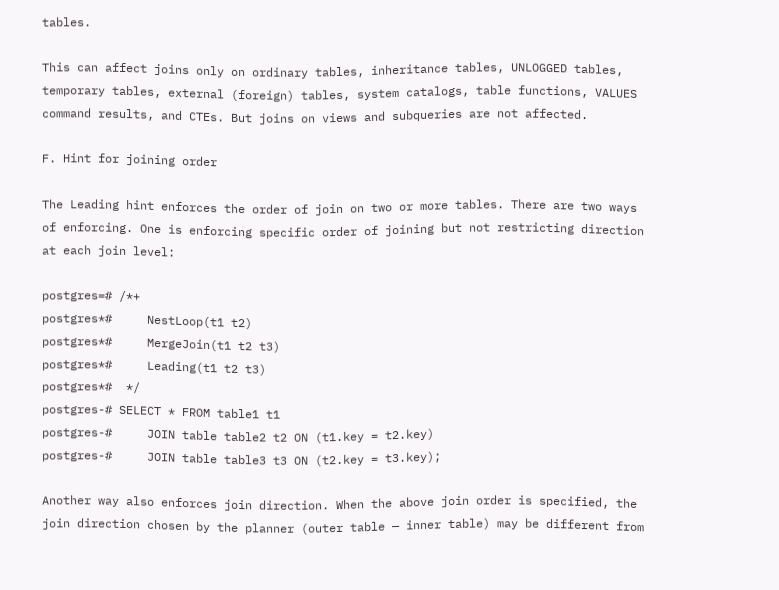tables.

This can affect joins only on ordinary tables, inheritance tables, UNLOGGED tables, temporary tables, external (foreign) tables, system catalogs, table functions, VALUES command results, and CTEs. But joins on views and subqueries are not affected.

F. Hint for joining order

The Leading hint enforces the order of join on two or more tables. There are two ways of enforcing. One is enforcing specific order of joining but not restricting direction at each join level:

postgres=# /*+
postgres*#     NestLoop(t1 t2)
postgres*#     MergeJoin(t1 t2 t3)
postgres*#     Leading(t1 t2 t3)
postgres*#  */
postgres-# SELECT * FROM table1 t1
postgres-#     JOIN table table2 t2 ON (t1.key = t2.key)
postgres-#     JOIN table table3 t3 ON (t2.key = t3.key);

Another way also enforces join direction. When the above join order is specified, the join direction chosen by the planner (outer table — inner table) may be different from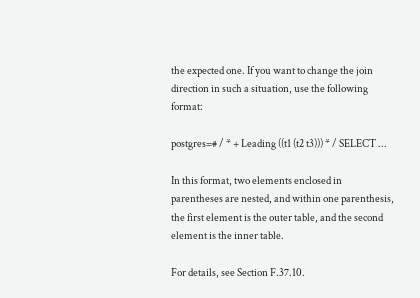the expected one. If you want to change the join direction in such a situation, use the following format:

postgres=# / * + Leading ((t1 (t2 t3))) * / SELECT ...

In this format, two elements enclosed in parentheses are nested, and within one parenthesis, the first element is the outer table, and the second element is the inner table.

For details, see Section F.37.10.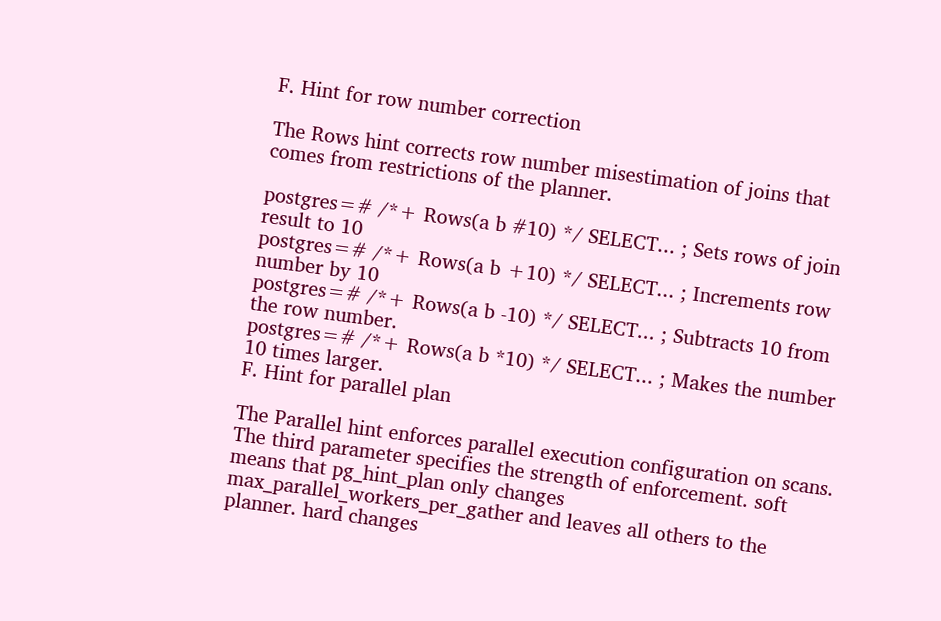F. Hint for row number correction

The Rows hint corrects row number misestimation of joins that comes from restrictions of the planner.

postgres=# /*+ Rows(a b #10) */ SELECT... ; Sets rows of join result to 10
postgres=# /*+ Rows(a b +10) */ SELECT... ; Increments row number by 10
postgres=# /*+ Rows(a b -10) */ SELECT... ; Subtracts 10 from the row number.
postgres=# /*+ Rows(a b *10) */ SELECT... ; Makes the number 10 times larger.
F. Hint for parallel plan

The Parallel hint enforces parallel execution configuration on scans. The third parameter specifies the strength of enforcement. soft means that pg_hint_plan only changes max_parallel_workers_per_gather and leaves all others to the planner. hard changes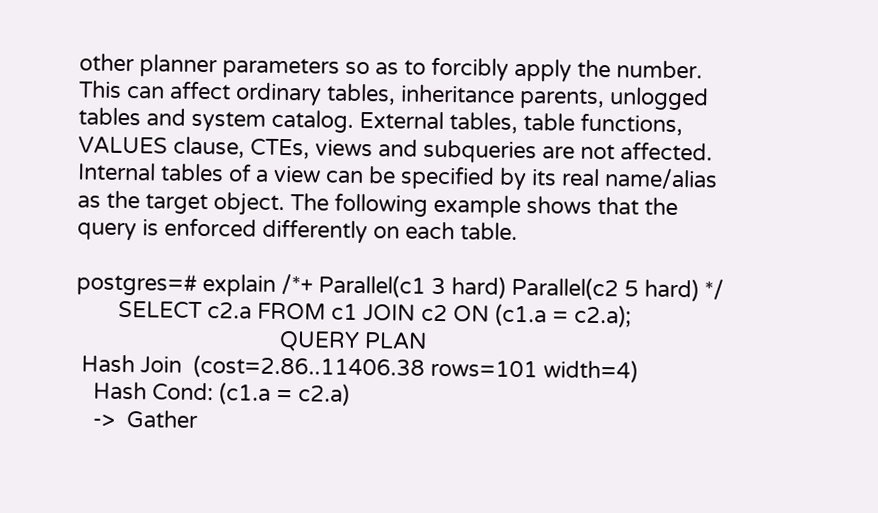other planner parameters so as to forcibly apply the number. This can affect ordinary tables, inheritance parents, unlogged tables and system catalog. External tables, table functions, VALUES clause, CTEs, views and subqueries are not affected. Internal tables of a view can be specified by its real name/alias as the target object. The following example shows that the query is enforced differently on each table.

postgres=# explain /*+ Parallel(c1 3 hard) Parallel(c2 5 hard) */
       SELECT c2.a FROM c1 JOIN c2 ON (c1.a = c2.a);
                                  QUERY PLAN
 Hash Join  (cost=2.86..11406.38 rows=101 width=4)
   Hash Cond: (c1.a = c2.a)
   ->  Gather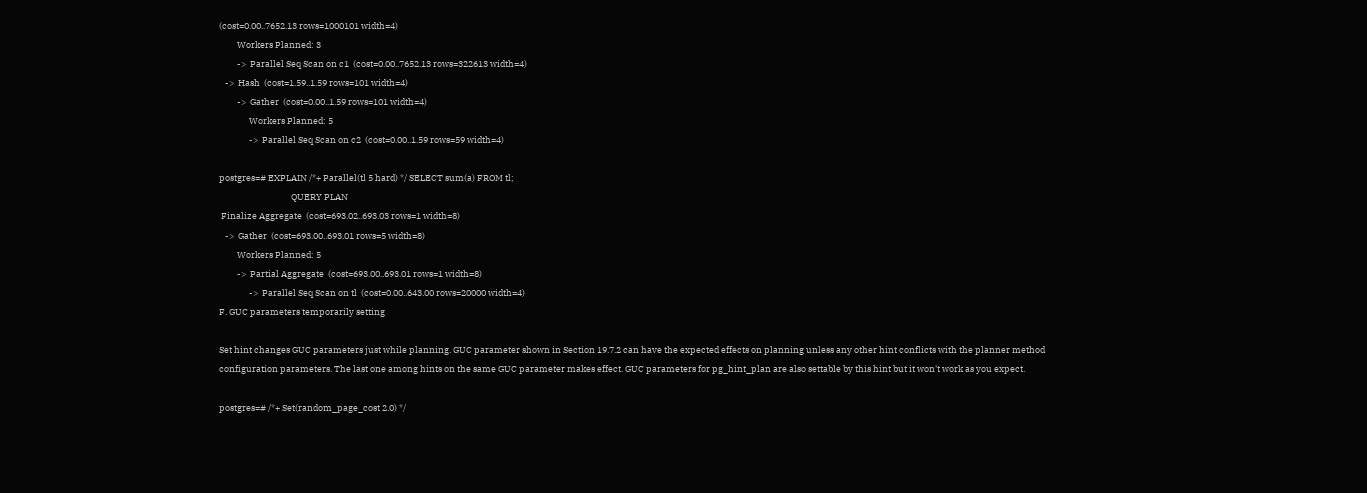(cost=0.00..7652.13 rows=1000101 width=4)
         Workers Planned: 3
         ->  Parallel Seq Scan on c1  (cost=0.00..7652.13 rows=322613 width=4)
   ->  Hash  (cost=1.59..1.59 rows=101 width=4)
         ->  Gather  (cost=0.00..1.59 rows=101 width=4)
               Workers Planned: 5
               ->  Parallel Seq Scan on c2  (cost=0.00..1.59 rows=59 width=4)

postgres=# EXPLAIN /*+ Parallel(tl 5 hard) */ SELECT sum(a) FROM tl;
                                    QUERY PLAN
 Finalize Aggregate  (cost=693.02..693.03 rows=1 width=8)
   ->  Gather  (cost=693.00..693.01 rows=5 width=8)
         Workers Planned: 5
         ->  Partial Aggregate  (cost=693.00..693.01 rows=1 width=8)
               ->  Parallel Seq Scan on tl  (cost=0.00..643.00 rows=20000 width=4)
F. GUC parameters temporarily setting

Set hint changes GUC parameters just while planning. GUC parameter shown in Section 19.7.2 can have the expected effects on planning unless any other hint conflicts with the planner method configuration parameters. The last one among hints on the same GUC parameter makes effect. GUC parameters for pg_hint_plan are also settable by this hint but it won't work as you expect.

postgres=# /*+ Set(random_page_cost 2.0) */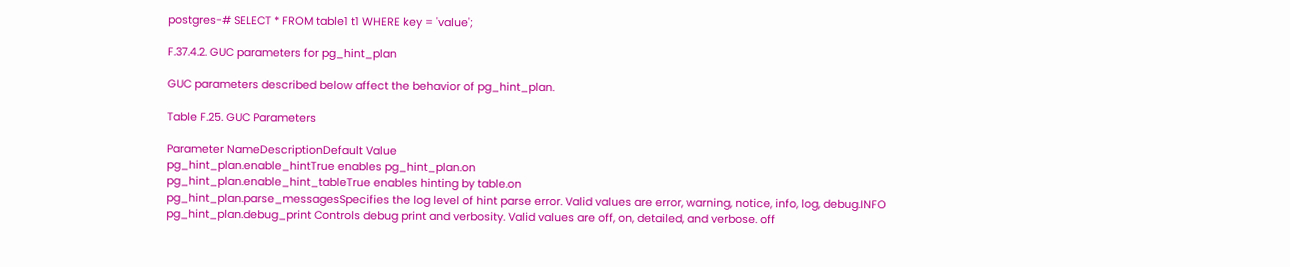postgres-# SELECT * FROM table1 t1 WHERE key = 'value';

F.37.4.2. GUC parameters for pg_hint_plan

GUC parameters described below affect the behavior of pg_hint_plan.

Table F.25. GUC Parameters

Parameter NameDescriptionDefault Value
pg_hint_plan.enable_hintTrue enables pg_hint_plan.on
pg_hint_plan.enable_hint_tableTrue enables hinting by table.on
pg_hint_plan.parse_messagesSpecifies the log level of hint parse error. Valid values are error, warning, notice, info, log, debug.INFO
pg_hint_plan.debug_print Controls debug print and verbosity. Valid values are off, on, detailed, and verbose. off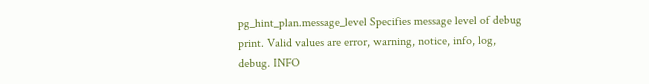pg_hint_plan.message_level Specifies message level of debug print. Valid values are error, warning, notice, info, log, debug. INFO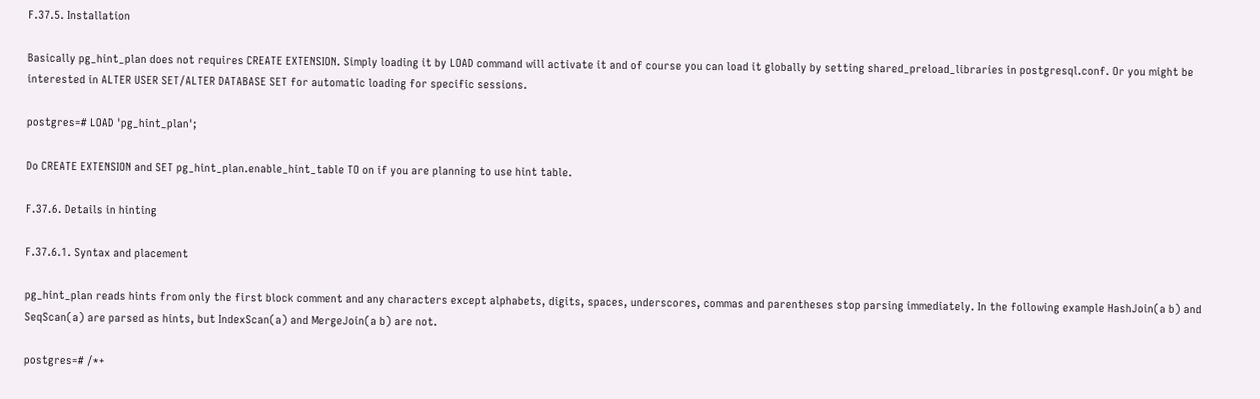F.37.5. Installation

Basically pg_hint_plan does not requires CREATE EXTENSION. Simply loading it by LOAD command will activate it and of course you can load it globally by setting shared_preload_libraries in postgresql.conf. Or you might be interested in ALTER USER SET/ALTER DATABASE SET for automatic loading for specific sessions.

postgres=# LOAD 'pg_hint_plan';

Do CREATE EXTENSION and SET pg_hint_plan.enable_hint_table TO on if you are planning to use hint table.

F.37.6. Details in hinting

F.37.6.1. Syntax and placement

pg_hint_plan reads hints from only the first block comment and any characters except alphabets, digits, spaces, underscores, commas and parentheses stop parsing immediately. In the following example HashJoin(a b) and SeqScan(a) are parsed as hints, but IndexScan(a) and MergeJoin(a b) are not.

postgres=# /*+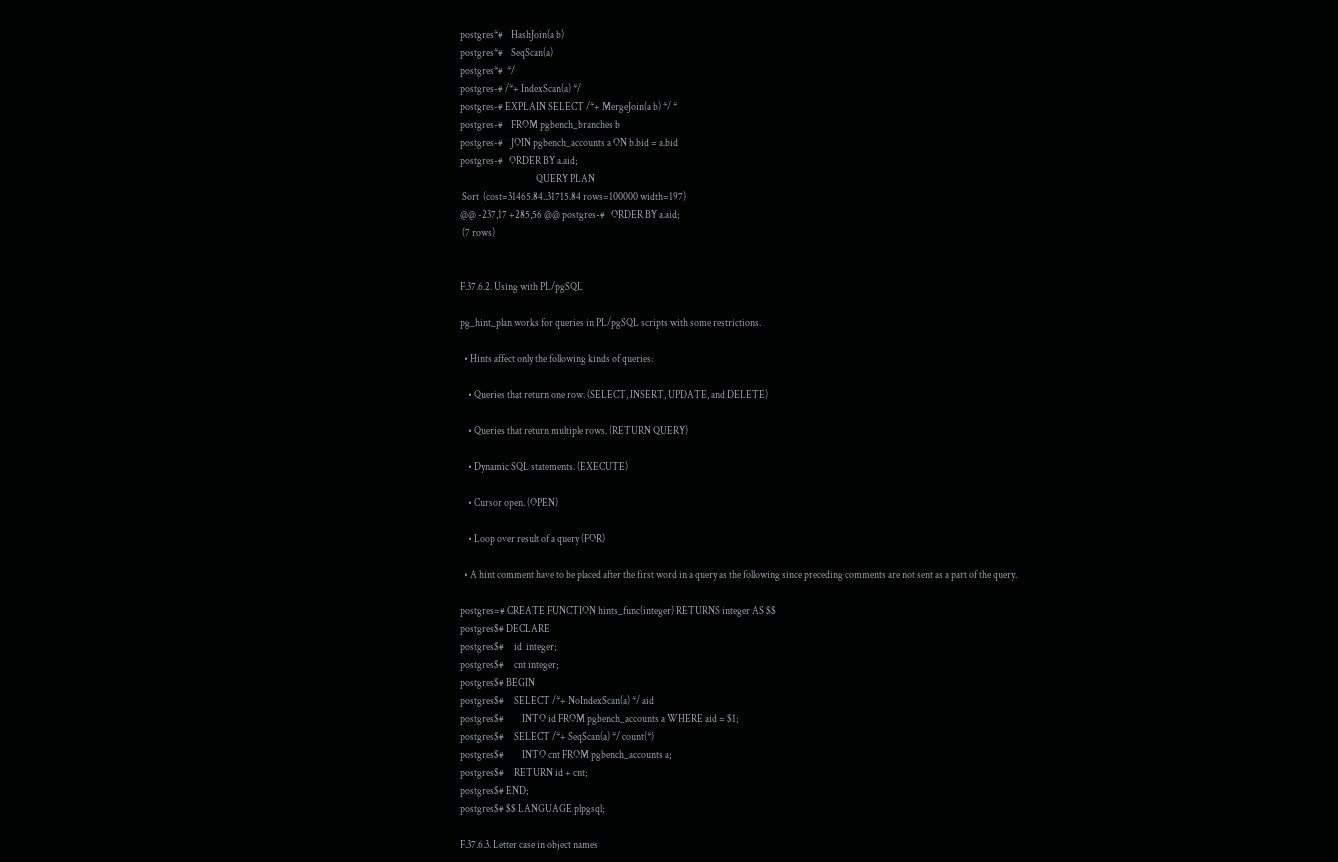postgres*#    HashJoin(a b)
postgres*#    SeqScan(a)
postgres*#  */
postgres-# /*+ IndexScan(a) */
postgres-# EXPLAIN SELECT /*+ MergeJoin(a b) */ *
postgres-#    FROM pgbench_branches b
postgres-#    JOIN pgbench_accounts a ON b.bid = a.bid
postgres-#   ORDER BY a.aid;
                                      QUERY PLAN
 Sort  (cost=31465.84..31715.84 rows=100000 width=197)
@@ -237,17 +285,56 @@ postgres-#   ORDER BY a.aid;
 (7 rows)


F.37.6.2. Using with PL/pgSQL

pg_hint_plan works for queries in PL/pgSQL scripts with some restrictions.

  • Hints affect only the following kinds of queries:

    • Queries that return one row. (SELECT, INSERT, UPDATE, and DELETE)

    • Queries that return multiple rows. (RETURN QUERY)

    • Dynamic SQL statements. (EXECUTE)

    • Cursor open. (OPEN)

    • Loop over result of a query (FOR)

  • A hint comment have to be placed after the first word in a query as the following since preceding comments are not sent as a part of the query.

postgres=# CREATE FUNCTION hints_func(integer) RETURNS integer AS $$
postgres$# DECLARE
postgres$#     id  integer;
postgres$#     cnt integer;
postgres$# BEGIN
postgres$#     SELECT /*+ NoIndexScan(a) */ aid
postgres$#         INTO id FROM pgbench_accounts a WHERE aid = $1;
postgres$#     SELECT /*+ SeqScan(a) */ count(*)
postgres$#         INTO cnt FROM pgbench_accounts a;
postgres$#     RETURN id + cnt;
postgres$# END;
postgres$# $$ LANGUAGE plpgsql;

F.37.6.3. Letter case in object names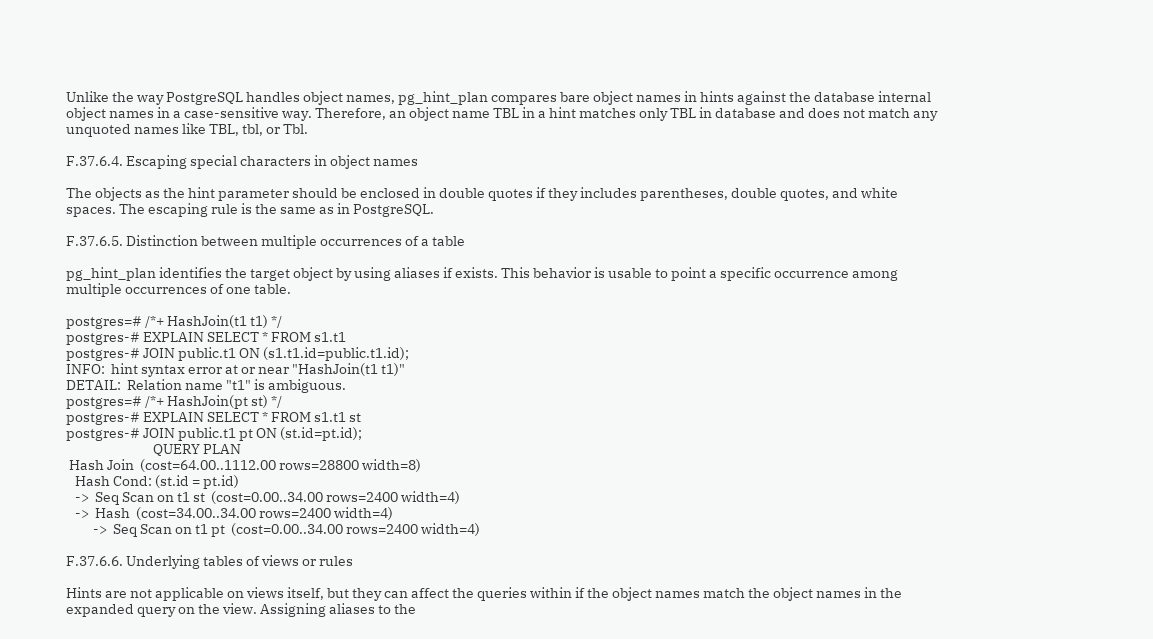Unlike the way PostgreSQL handles object names, pg_hint_plan compares bare object names in hints against the database internal object names in a case-sensitive way. Therefore, an object name TBL in a hint matches only TBL in database and does not match any unquoted names like TBL, tbl, or Tbl.

F.37.6.4. Escaping special characters in object names

The objects as the hint parameter should be enclosed in double quotes if they includes parentheses, double quotes, and white spaces. The escaping rule is the same as in PostgreSQL.

F.37.6.5. Distinction between multiple occurrences of a table

pg_hint_plan identifies the target object by using aliases if exists. This behavior is usable to point a specific occurrence among multiple occurrences of one table.

postgres=# /*+ HashJoin(t1 t1) */
postgres-# EXPLAIN SELECT * FROM s1.t1
postgres-# JOIN public.t1 ON (s1.t1.id=public.t1.id);
INFO:  hint syntax error at or near "HashJoin(t1 t1)"
DETAIL:  Relation name "t1" is ambiguous.
postgres=# /*+ HashJoin(pt st) */
postgres-# EXPLAIN SELECT * FROM s1.t1 st
postgres-# JOIN public.t1 pt ON (st.id=pt.id);
                             QUERY PLAN
 Hash Join  (cost=64.00..1112.00 rows=28800 width=8)
   Hash Cond: (st.id = pt.id)
   ->  Seq Scan on t1 st  (cost=0.00..34.00 rows=2400 width=4)
   ->  Hash  (cost=34.00..34.00 rows=2400 width=4)
         ->  Seq Scan on t1 pt  (cost=0.00..34.00 rows=2400 width=4)

F.37.6.6. Underlying tables of views or rules

Hints are not applicable on views itself, but they can affect the queries within if the object names match the object names in the expanded query on the view. Assigning aliases to the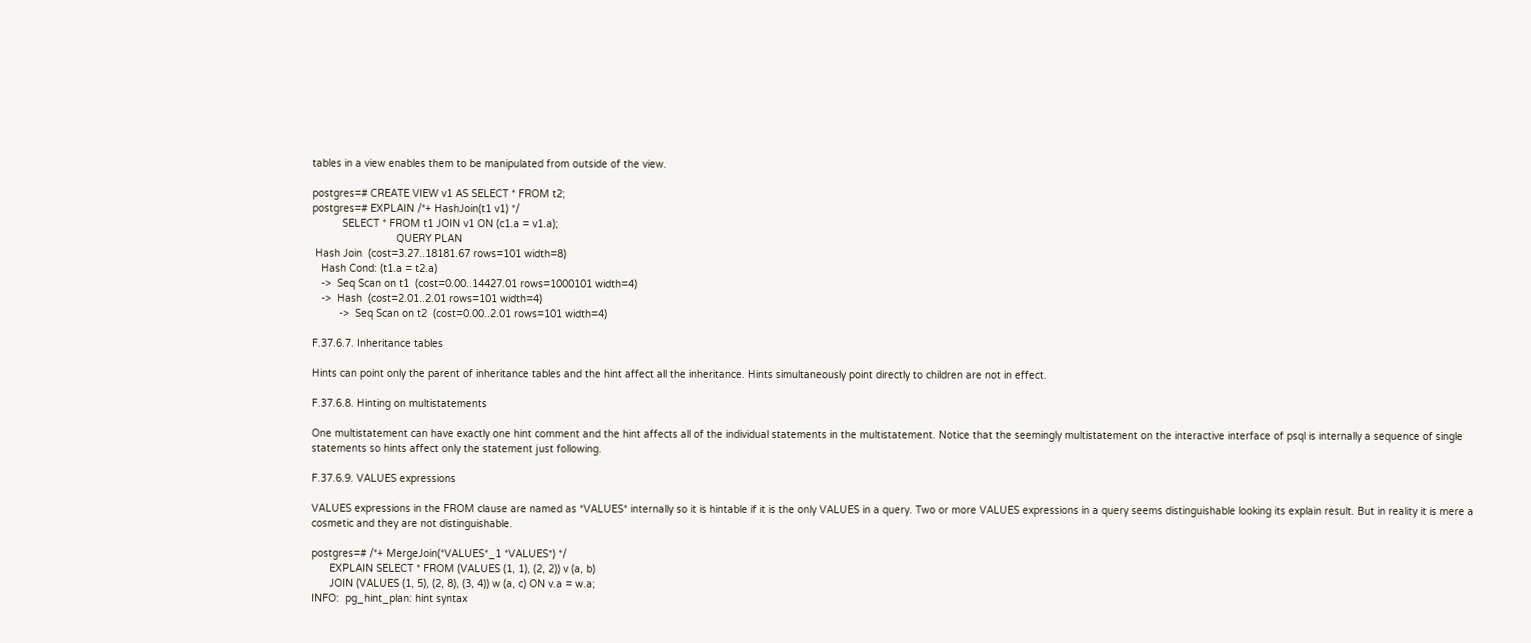tables in a view enables them to be manipulated from outside of the view.

postgres=# CREATE VIEW v1 AS SELECT * FROM t2;
postgres=# EXPLAIN /*+ HashJoin(t1 v1) */
          SELECT * FROM t1 JOIN v1 ON (c1.a = v1.a);
                            QUERY PLAN
 Hash Join  (cost=3.27..18181.67 rows=101 width=8)
   Hash Cond: (t1.a = t2.a)
   ->  Seq Scan on t1  (cost=0.00..14427.01 rows=1000101 width=4)
   ->  Hash  (cost=2.01..2.01 rows=101 width=4)
         ->  Seq Scan on t2  (cost=0.00..2.01 rows=101 width=4)

F.37.6.7. Inheritance tables

Hints can point only the parent of inheritance tables and the hint affect all the inheritance. Hints simultaneously point directly to children are not in effect.

F.37.6.8. Hinting on multistatements

One multistatement can have exactly one hint comment and the hint affects all of the individual statements in the multistatement. Notice that the seemingly multistatement on the interactive interface of psql is internally a sequence of single statements so hints affect only the statement just following.

F.37.6.9. VALUES expressions

VALUES expressions in the FROM clause are named as *VALUES* internally so it is hintable if it is the only VALUES in a query. Two or more VALUES expressions in a query seems distinguishable looking its explain result. But in reality it is mere a cosmetic and they are not distinguishable.

postgres=# /*+ MergeJoin(*VALUES*_1 *VALUES*) */
      EXPLAIN SELECT * FROM (VALUES (1, 1), (2, 2)) v (a, b)
      JOIN (VALUES (1, 5), (2, 8), (3, 4)) w (a, c) ON v.a = w.a;
INFO:  pg_hint_plan: hint syntax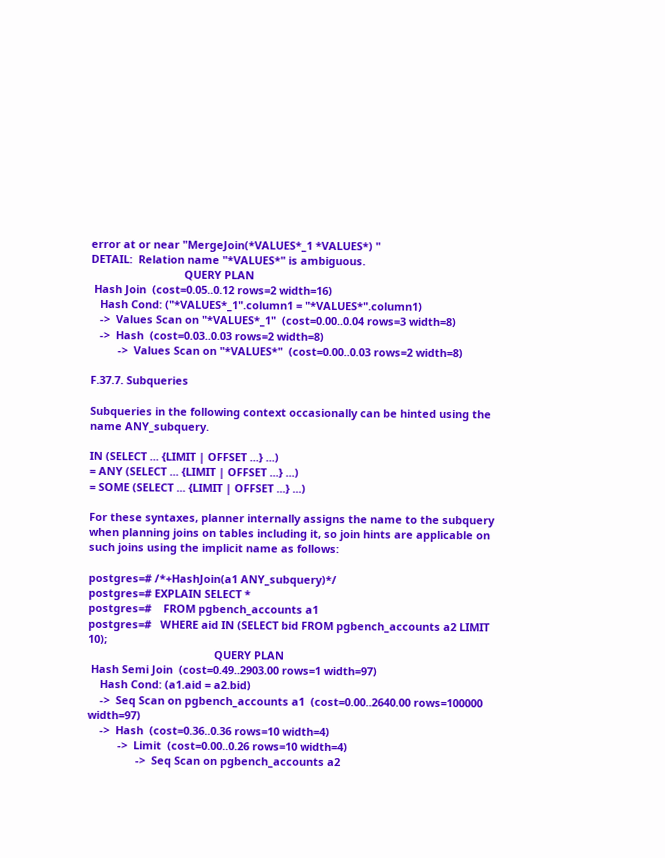error at or near "MergeJoin(*VALUES*_1 *VALUES*) "
DETAIL:  Relation name "*VALUES*" is ambiguous.
                               QUERY PLAN
 Hash Join  (cost=0.05..0.12 rows=2 width=16)
   Hash Cond: ("*VALUES*_1".column1 = "*VALUES*".column1)
   ->  Values Scan on "*VALUES*_1"  (cost=0.00..0.04 rows=3 width=8)
   ->  Hash  (cost=0.03..0.03 rows=2 width=8)
         ->  Values Scan on "*VALUES*"  (cost=0.00..0.03 rows=2 width=8)

F.37.7. Subqueries

Subqueries in the following context occasionally can be hinted using the name ANY_subquery.

IN (SELECT ... {LIMIT | OFFSET ...} ...)
= ANY (SELECT ... {LIMIT | OFFSET ...} ...)
= SOME (SELECT ... {LIMIT | OFFSET ...} ...)

For these syntaxes, planner internally assigns the name to the subquery when planning joins on tables including it, so join hints are applicable on such joins using the implicit name as follows:

postgres=# /*+HashJoin(a1 ANY_subquery)*/
postgres=# EXPLAIN SELECT *
postgres=#    FROM pgbench_accounts a1
postgres=#   WHERE aid IN (SELECT bid FROM pgbench_accounts a2 LIMIT 10);
                                          QUERY PLAN
 Hash Semi Join  (cost=0.49..2903.00 rows=1 width=97)
    Hash Cond: (a1.aid = a2.bid)
    ->  Seq Scan on pgbench_accounts a1  (cost=0.00..2640.00 rows=100000 width=97)
    ->  Hash  (cost=0.36..0.36 rows=10 width=4)
          ->  Limit  (cost=0.00..0.26 rows=10 width=4)
                ->  Seq Scan on pgbench_accounts a2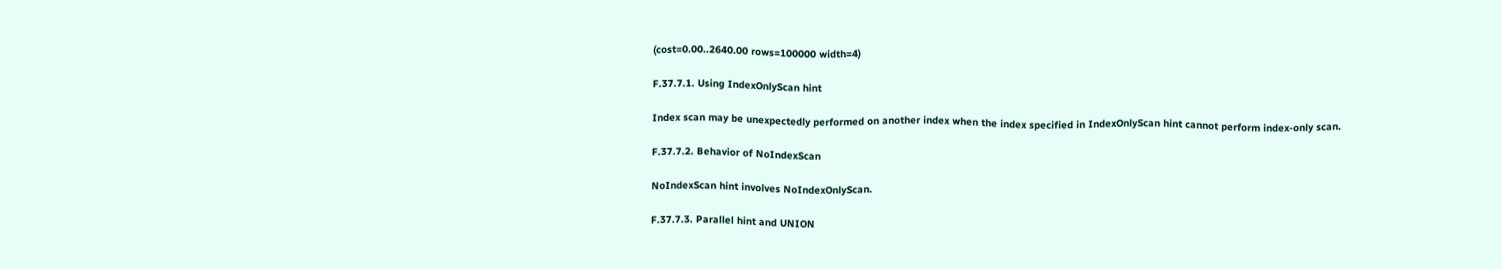(cost=0.00..2640.00 rows=100000 width=4)

F.37.7.1. Using IndexOnlyScan hint

Index scan may be unexpectedly performed on another index when the index specified in IndexOnlyScan hint cannot perform index-only scan.

F.37.7.2. Behavior of NoIndexScan

NoIndexScan hint involves NoIndexOnlyScan.

F.37.7.3. Parallel hint and UNION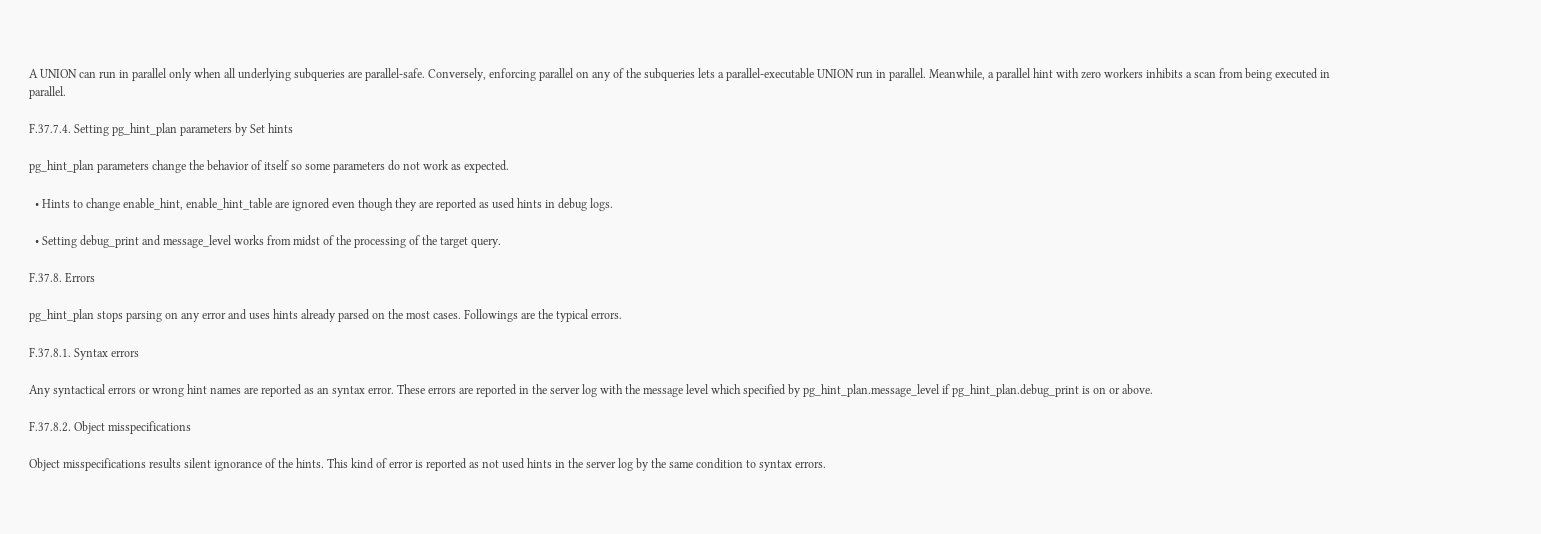A UNION can run in parallel only when all underlying subqueries are parallel-safe. Conversely, enforcing parallel on any of the subqueries lets a parallel-executable UNION run in parallel. Meanwhile, a parallel hint with zero workers inhibits a scan from being executed in parallel.

F.37.7.4. Setting pg_hint_plan parameters by Set hints

pg_hint_plan parameters change the behavior of itself so some parameters do not work as expected.

  • Hints to change enable_hint, enable_hint_table are ignored even though they are reported as used hints in debug logs.

  • Setting debug_print and message_level works from midst of the processing of the target query.

F.37.8. Errors

pg_hint_plan stops parsing on any error and uses hints already parsed on the most cases. Followings are the typical errors.

F.37.8.1. Syntax errors

Any syntactical errors or wrong hint names are reported as an syntax error. These errors are reported in the server log with the message level which specified by pg_hint_plan.message_level if pg_hint_plan.debug_print is on or above.

F.37.8.2. Object misspecifications

Object misspecifications results silent ignorance of the hints. This kind of error is reported as not used hints in the server log by the same condition to syntax errors.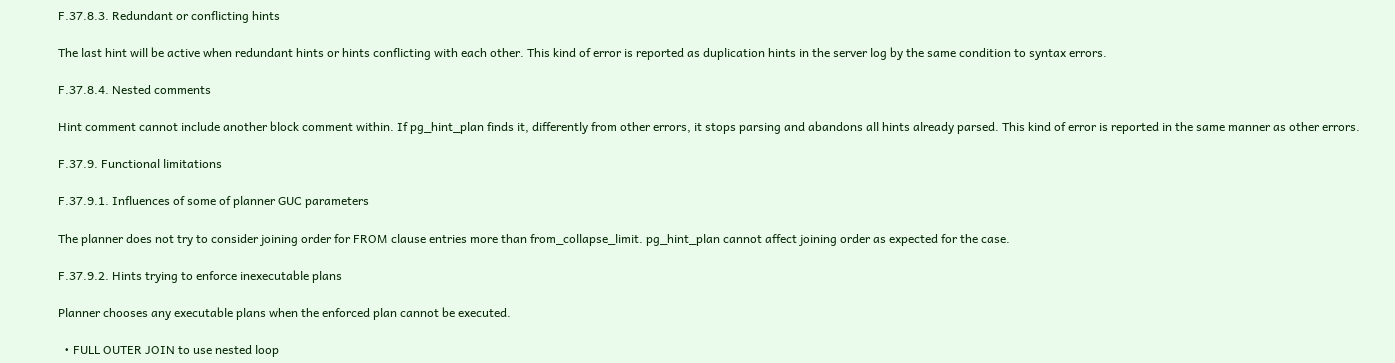F.37.8.3. Redundant or conflicting hints

The last hint will be active when redundant hints or hints conflicting with each other. This kind of error is reported as duplication hints in the server log by the same condition to syntax errors.

F.37.8.4. Nested comments

Hint comment cannot include another block comment within. If pg_hint_plan finds it, differently from other errors, it stops parsing and abandons all hints already parsed. This kind of error is reported in the same manner as other errors.

F.37.9. Functional limitations

F.37.9.1. Influences of some of planner GUC parameters

The planner does not try to consider joining order for FROM clause entries more than from_collapse_limit. pg_hint_plan cannot affect joining order as expected for the case.

F.37.9.2. Hints trying to enforce inexecutable plans

Planner chooses any executable plans when the enforced plan cannot be executed.

  • FULL OUTER JOIN to use nested loop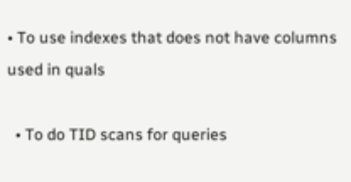• To use indexes that does not have columns used in quals

  • To do TID scans for queries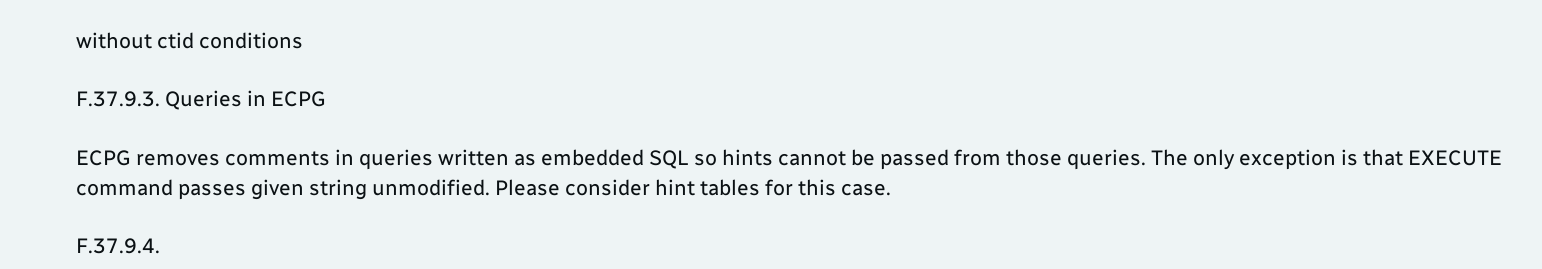without ctid conditions

F.37.9.3. Queries in ECPG

ECPG removes comments in queries written as embedded SQL so hints cannot be passed from those queries. The only exception is that EXECUTE command passes given string unmodified. Please consider hint tables for this case.

F.37.9.4.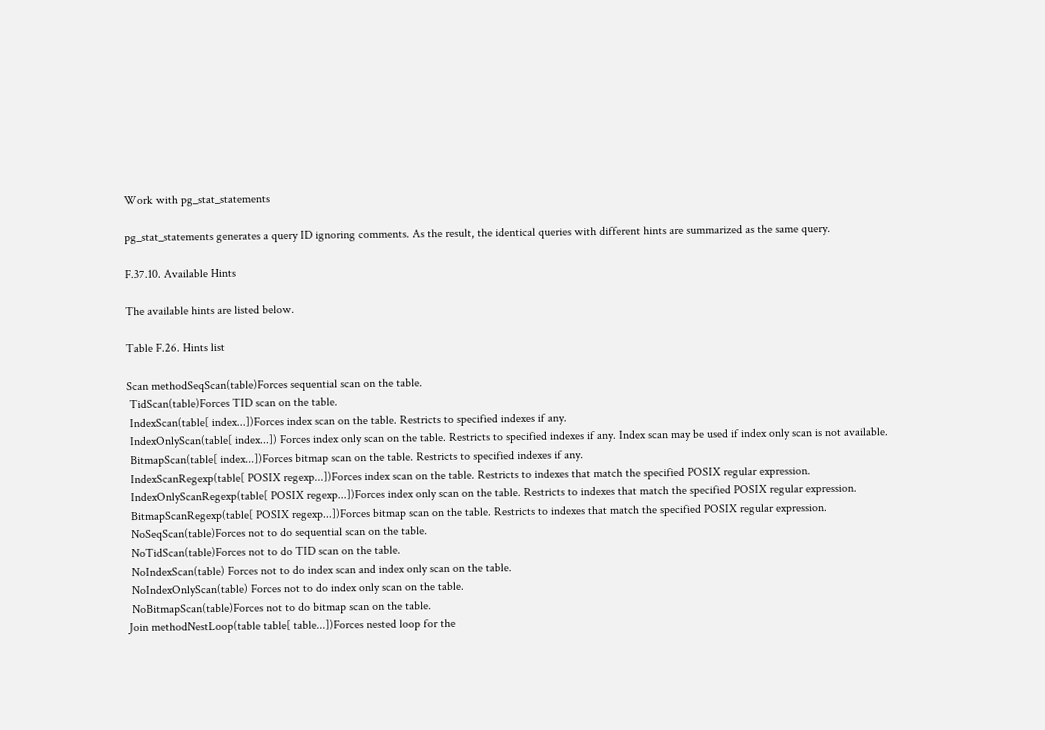Work with pg_stat_statements

pg_stat_statements generates a query ID ignoring comments. As the result, the identical queries with different hints are summarized as the same query.

F.37.10. Available Hints

The available hints are listed below.

Table F.26. Hints list

Scan methodSeqScan(table)Forces sequential scan on the table.
 TidScan(table)Forces TID scan on the table.
 IndexScan(table[ index...])Forces index scan on the table. Restricts to specified indexes if any.
 IndexOnlyScan(table[ index...]) Forces index only scan on the table. Restricts to specified indexes if any. Index scan may be used if index only scan is not available.
 BitmapScan(table[ index...])Forces bitmap scan on the table. Restricts to specified indexes if any.
 IndexScanRegexp(table[ POSIX regexp...])Forces index scan on the table. Restricts to indexes that match the specified POSIX regular expression.
 IndexOnlyScanRegexp(table[ POSIX regexp...])Forces index only scan on the table. Restricts to indexes that match the specified POSIX regular expression.
 BitmapScanRegexp(table[ POSIX regexp...])Forces bitmap scan on the table. Restricts to indexes that match the specified POSIX regular expression.
 NoSeqScan(table)Forces not to do sequential scan on the table.
 NoTidScan(table)Forces not to do TID scan on the table.
 NoIndexScan(table) Forces not to do index scan and index only scan on the table.
 NoIndexOnlyScan(table) Forces not to do index only scan on the table.
 NoBitmapScan(table)Forces not to do bitmap scan on the table.
Join methodNestLoop(table table[ table...])Forces nested loop for the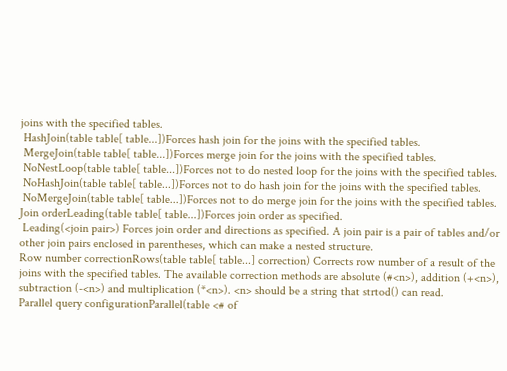joins with the specified tables.
 HashJoin(table table[ table...])Forces hash join for the joins with the specified tables.
 MergeJoin(table table[ table...])Forces merge join for the joins with the specified tables.
 NoNestLoop(table table[ table...])Forces not to do nested loop for the joins with the specified tables.
 NoHashJoin(table table[ table...])Forces not to do hash join for the joins with the specified tables.
 NoMergeJoin(table table[ table...])Forces not to do merge join for the joins with the specified tables.
Join orderLeading(table table[ table...])Forces join order as specified.
 Leading(<join pair>) Forces join order and directions as specified. A join pair is a pair of tables and/or other join pairs enclosed in parentheses, which can make a nested structure.
Row number correctionRows(table table[ table...] correction) Corrects row number of a result of the joins with the specified tables. The available correction methods are absolute (#<n>), addition (+<n>), subtraction (-<n>) and multiplication (*<n>). <n> should be a string that strtod() can read.
Parallel query configurationParallel(table <# of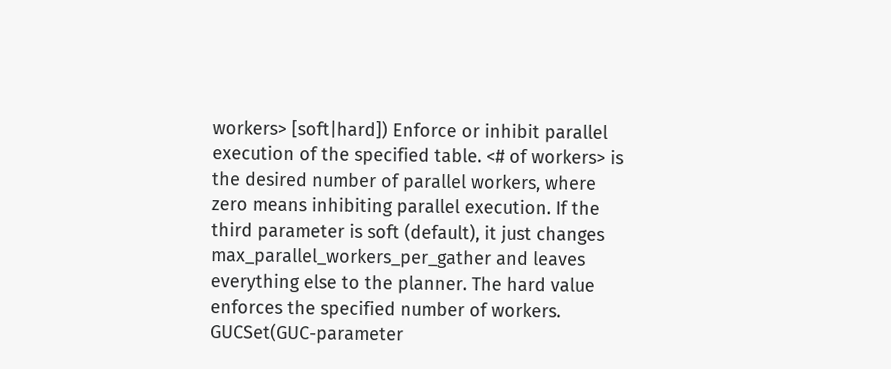workers> [soft|hard]) Enforce or inhibit parallel execution of the specified table. <# of workers> is the desired number of parallel workers, where zero means inhibiting parallel execution. If the third parameter is soft (default), it just changes max_parallel_workers_per_gather and leaves everything else to the planner. The hard value enforces the specified number of workers.
GUCSet(GUC-parameter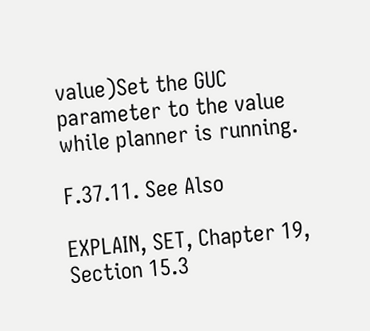value)Set the GUC parameter to the value while planner is running.

F.37.11. See Also

EXPLAIN, SET, Chapter 19, Section 15.3